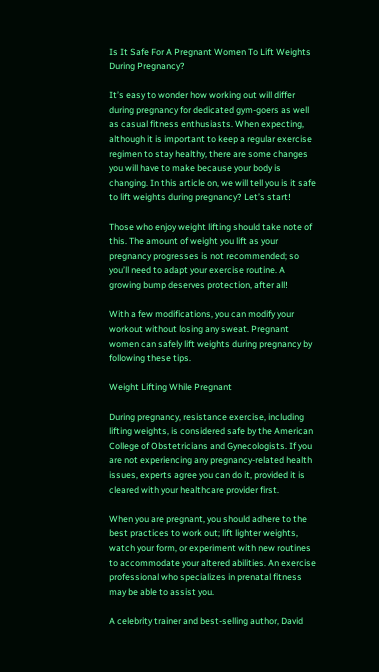Is It Safe For A Pregnant Women To Lift Weights During Pregnancy?

It’s easy to wonder how working out will differ during pregnancy for dedicated gym-goers as well as casual fitness enthusiasts. When expecting, although it is important to keep a regular exercise regimen to stay healthy, there are some changes you will have to make because your body is changing. In this article on, we will tell you is it safe to lift weights during pregnancy? Let’s start!

Those who enjoy weight lifting should take note of this. The amount of weight you lift as your pregnancy progresses is not recommended; so you’ll need to adapt your exercise routine. A growing bump deserves protection, after all!

With a few modifications, you can modify your workout without losing any sweat. Pregnant women can safely lift weights during pregnancy by following these tips.

Weight Lifting While Pregnant

During pregnancy, resistance exercise, including lifting weights, is considered safe by the American College of Obstetricians and Gynecologists. If you are not experiencing any pregnancy-related health issues, experts agree you can do it, provided it is cleared with your healthcare provider first.

When you are pregnant, you should adhere to the best practices to work out; lift lighter weights, watch your form, or experiment with new routines to accommodate your altered abilities. An exercise professional who specializes in prenatal fitness may be able to assist you.

A celebrity trainer and best-selling author, David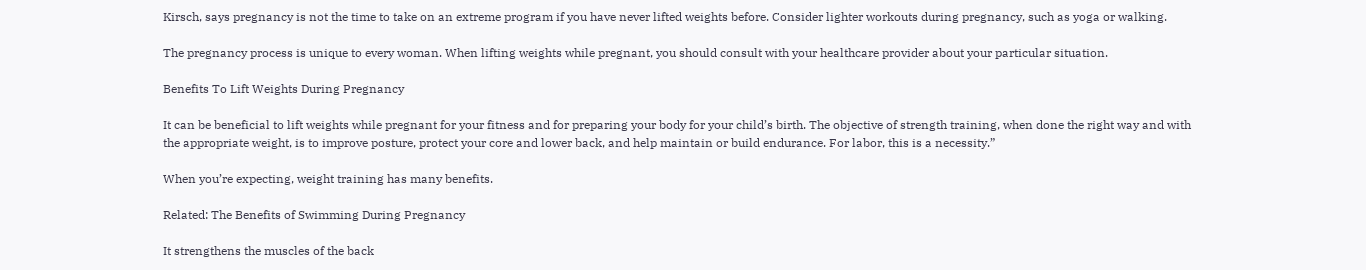Kirsch, says pregnancy is not the time to take on an extreme program if you have never lifted weights before. Consider lighter workouts during pregnancy, such as yoga or walking.

The pregnancy process is unique to every woman. When lifting weights while pregnant, you should consult with your healthcare provider about your particular situation.

Benefits To Lift Weights During Pregnancy

It can be beneficial to lift weights while pregnant for your fitness and for preparing your body for your child’s birth. The objective of strength training, when done the right way and with the appropriate weight, is to improve posture, protect your core and lower back, and help maintain or build endurance. For labor, this is a necessity.”

When you’re expecting, weight training has many benefits.

Related: The Benefits of Swimming During Pregnancy

It strengthens the muscles of the back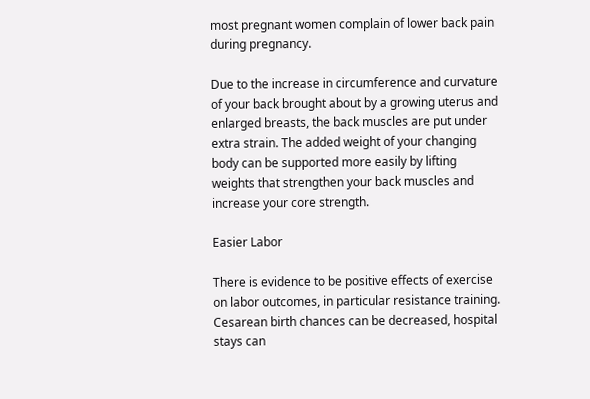most pregnant women complain of lower back pain during pregnancy.

Due to the increase in circumference and curvature of your back brought about by a growing uterus and enlarged breasts, the back muscles are put under extra strain. The added weight of your changing body can be supported more easily by lifting weights that strengthen your back muscles and increase your core strength.

Easier Labor

There is evidence to be positive effects of exercise on labor outcomes, in particular resistance training. Cesarean birth chances can be decreased, hospital stays can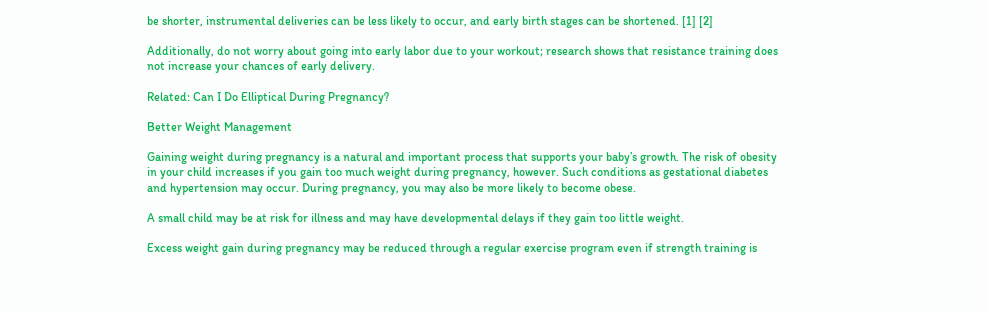be shorter, instrumental deliveries can be less likely to occur, and early birth stages can be shortened. [1] [2]

Additionally, do not worry about going into early labor due to your workout; research shows that resistance training does not increase your chances of early delivery.

Related: Can I Do Elliptical During Pregnancy?

Better Weight Management

Gaining weight during pregnancy is a natural and important process that supports your baby’s growth. The risk of obesity in your child increases if you gain too much weight during pregnancy, however. Such conditions as gestational diabetes and hypertension may occur. During pregnancy, you may also be more likely to become obese.

A small child may be at risk for illness and may have developmental delays if they gain too little weight.

Excess weight gain during pregnancy may be reduced through a regular exercise program even if strength training is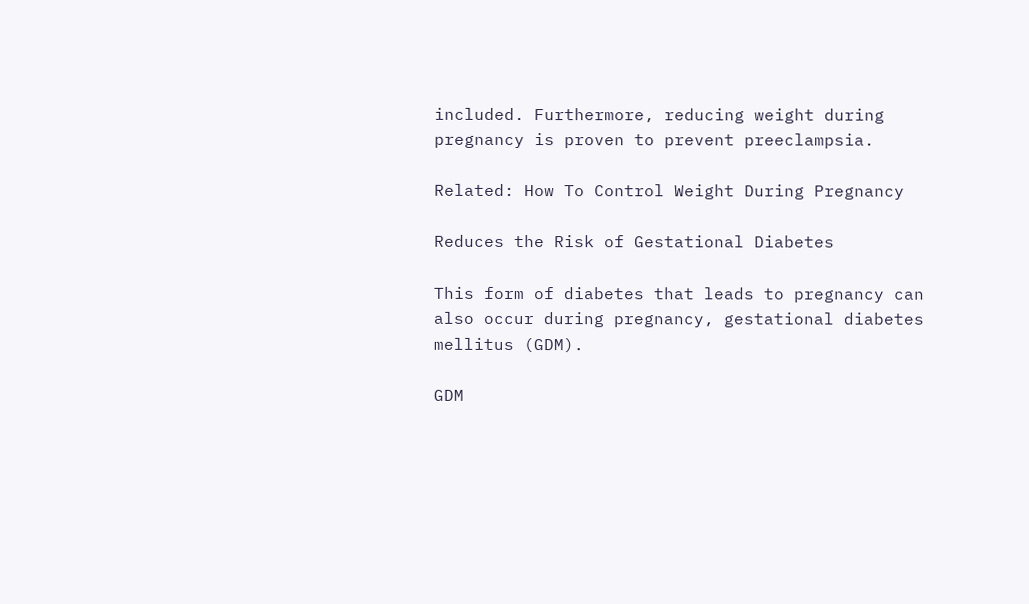included. Furthermore, reducing weight during pregnancy is proven to prevent preeclampsia.

Related: How To Control Weight During Pregnancy

Reduces the Risk of Gestational Diabetes

This form of diabetes that leads to pregnancy can also occur during pregnancy, gestational diabetes mellitus (GDM).

GDM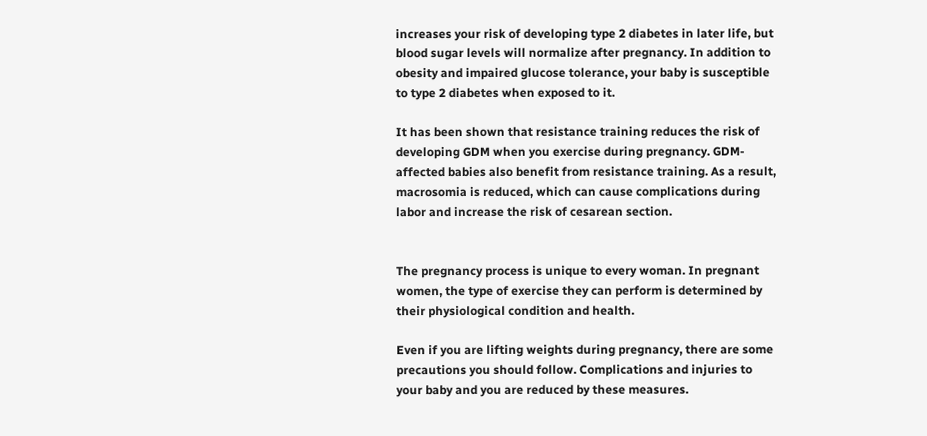increases your risk of developing type 2 diabetes in later life, but blood sugar levels will normalize after pregnancy. In addition to obesity and impaired glucose tolerance, your baby is susceptible to type 2 diabetes when exposed to it.

It has been shown that resistance training reduces the risk of developing GDM when you exercise during pregnancy. GDM-affected babies also benefit from resistance training. As a result, macrosomia is reduced, which can cause complications during labor and increase the risk of cesarean section.


The pregnancy process is unique to every woman. In pregnant women, the type of exercise they can perform is determined by their physiological condition and health.

Even if you are lifting weights during pregnancy, there are some precautions you should follow. Complications and injuries to your baby and you are reduced by these measures.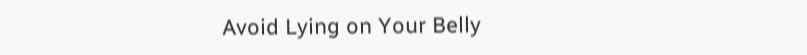Avoid Lying on Your Belly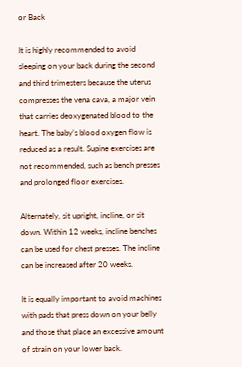or Back

It is highly recommended to avoid sleeping on your back during the second and third trimesters because the uterus compresses the vena cava, a major vein that carries deoxygenated blood to the heart. The baby’s blood oxygen flow is reduced as a result. Supine exercises are not recommended, such as bench presses and prolonged floor exercises.

Alternately, sit upright, incline, or sit down. Within 12 weeks, incline benches can be used for chest presses. The incline can be increased after 20 weeks.

It is equally important to avoid machines with pads that press down on your belly and those that place an excessive amount of strain on your lower back.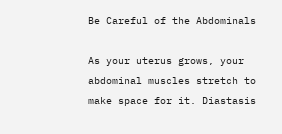Be Careful of the Abdominals

As your uterus grows, your abdominal muscles stretch to make space for it. Diastasis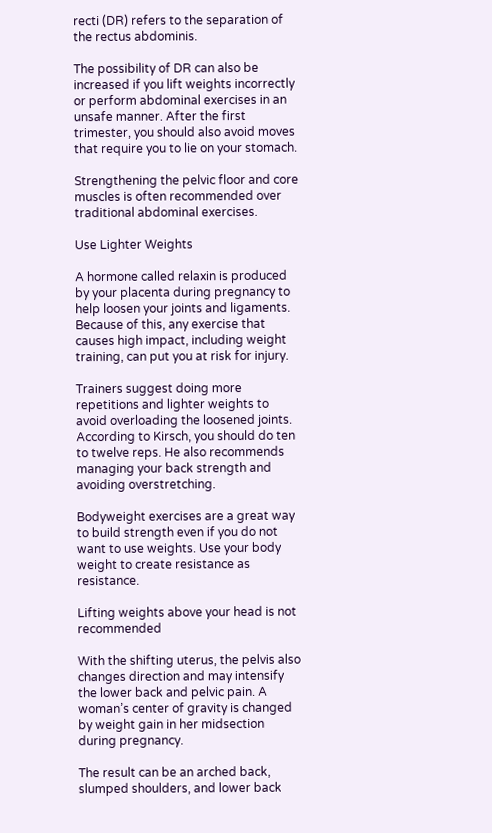recti (DR) refers to the separation of the rectus abdominis.

The possibility of DR can also be increased if you lift weights incorrectly or perform abdominal exercises in an unsafe manner. After the first trimester, you should also avoid moves that require you to lie on your stomach.

Strengthening the pelvic floor and core muscles is often recommended over traditional abdominal exercises.

Use Lighter Weights

A hormone called relaxin is produced by your placenta during pregnancy to help loosen your joints and ligaments. Because of this, any exercise that causes high impact, including weight training, can put you at risk for injury.

Trainers suggest doing more repetitions and lighter weights to avoid overloading the loosened joints. According to Kirsch, you should do ten to twelve reps. He also recommends managing your back strength and avoiding overstretching.

Bodyweight exercises are a great way to build strength even if you do not want to use weights. Use your body weight to create resistance as resistance.

Lifting weights above your head is not recommended

With the shifting uterus, the pelvis also changes direction and may intensify the lower back and pelvic pain. A woman’s center of gravity is changed by weight gain in her midsection during pregnancy.

The result can be an arched back, slumped shoulders, and lower back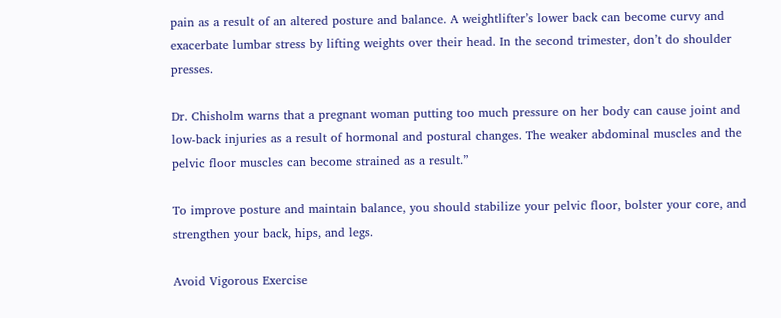pain as a result of an altered posture and balance. A weightlifter’s lower back can become curvy and exacerbate lumbar stress by lifting weights over their head. In the second trimester, don’t do shoulder presses.

Dr. Chisholm warns that a pregnant woman putting too much pressure on her body can cause joint and low-back injuries as a result of hormonal and postural changes. The weaker abdominal muscles and the pelvic floor muscles can become strained as a result.”

To improve posture and maintain balance, you should stabilize your pelvic floor, bolster your core, and strengthen your back, hips, and legs.

Avoid Vigorous Exercise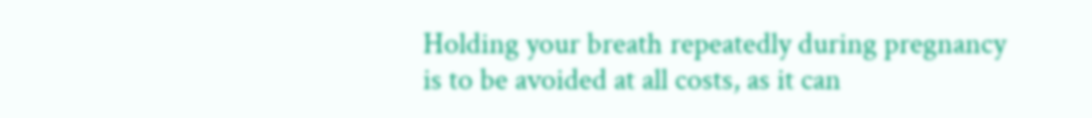Holding your breath repeatedly during pregnancy is to be avoided at all costs, as it can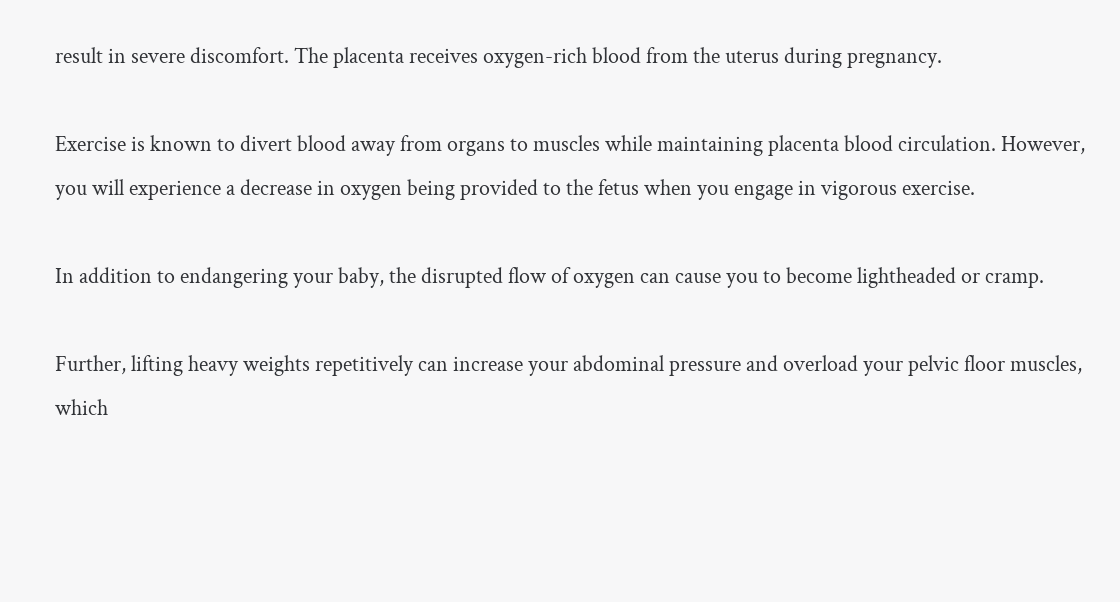result in severe discomfort. The placenta receives oxygen-rich blood from the uterus during pregnancy.

Exercise is known to divert blood away from organs to muscles while maintaining placenta blood circulation. However, you will experience a decrease in oxygen being provided to the fetus when you engage in vigorous exercise.

In addition to endangering your baby, the disrupted flow of oxygen can cause you to become lightheaded or cramp.

Further, lifting heavy weights repetitively can increase your abdominal pressure and overload your pelvic floor muscles, which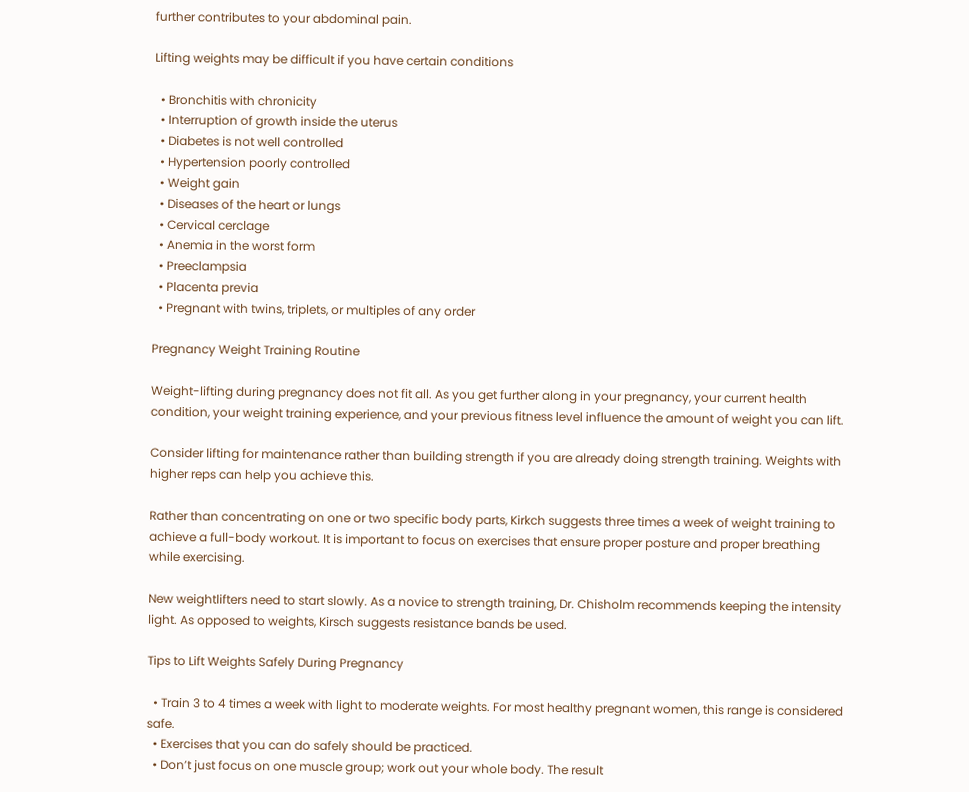further contributes to your abdominal pain.

Lifting weights may be difficult if you have certain conditions

  • Bronchitis with chronicity
  • Interruption of growth inside the uterus
  • Diabetes is not well controlled
  • Hypertension poorly controlled
  • Weight gain
  • Diseases of the heart or lungs
  • Cervical cerclage
  • Anemia in the worst form
  • Preeclampsia
  • Placenta previa
  • Pregnant with twins, triplets, or multiples of any order

Pregnancy Weight Training Routine

Weight-lifting during pregnancy does not fit all. As you get further along in your pregnancy, your current health condition, your weight training experience, and your previous fitness level influence the amount of weight you can lift.

Consider lifting for maintenance rather than building strength if you are already doing strength training. Weights with higher reps can help you achieve this.

Rather than concentrating on one or two specific body parts, Kirkch suggests three times a week of weight training to achieve a full-body workout. It is important to focus on exercises that ensure proper posture and proper breathing while exercising.

New weightlifters need to start slowly. As a novice to strength training, Dr. Chisholm recommends keeping the intensity light. As opposed to weights, Kirsch suggests resistance bands be used.

Tips to Lift Weights Safely During Pregnancy

  • Train 3 to 4 times a week with light to moderate weights. For most healthy pregnant women, this range is considered safe.
  • Exercises that you can do safely should be practiced.
  • Don’t just focus on one muscle group; work out your whole body. The result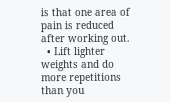is that one area of pain is reduced after working out.
  • Lift lighter weights and do more repetitions than you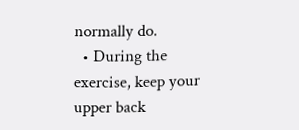normally do.
  • During the exercise, keep your upper back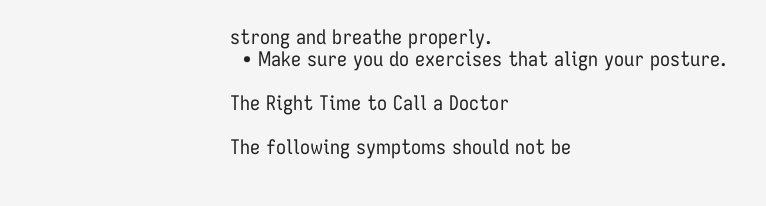strong and breathe properly.
  • Make sure you do exercises that align your posture.

The Right Time to Call a Doctor

The following symptoms should not be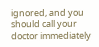ignored, and you should call your doctor immediately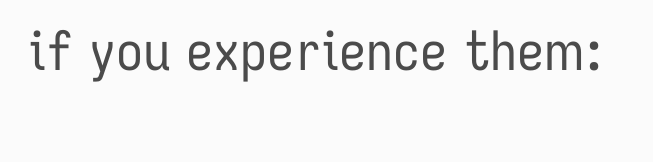if you experience them: